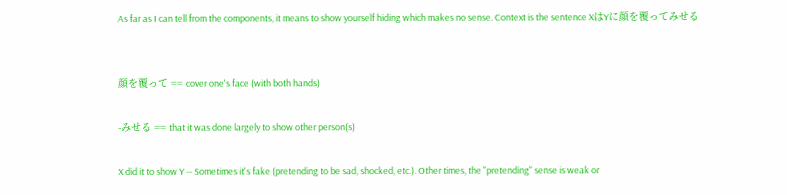As far as I can tell from the components, it means to show yourself hiding which makes no sense. Context is the sentence XはYに顔を覆ってみせる


顔を覆って == cover one's face (with both hands)

-みせる == that it was done largely to show other person(s)

X did it to show Y -- Sometimes it's fake (pretending to be sad, shocked, etc.). Other times, the "pretending" sense is weak or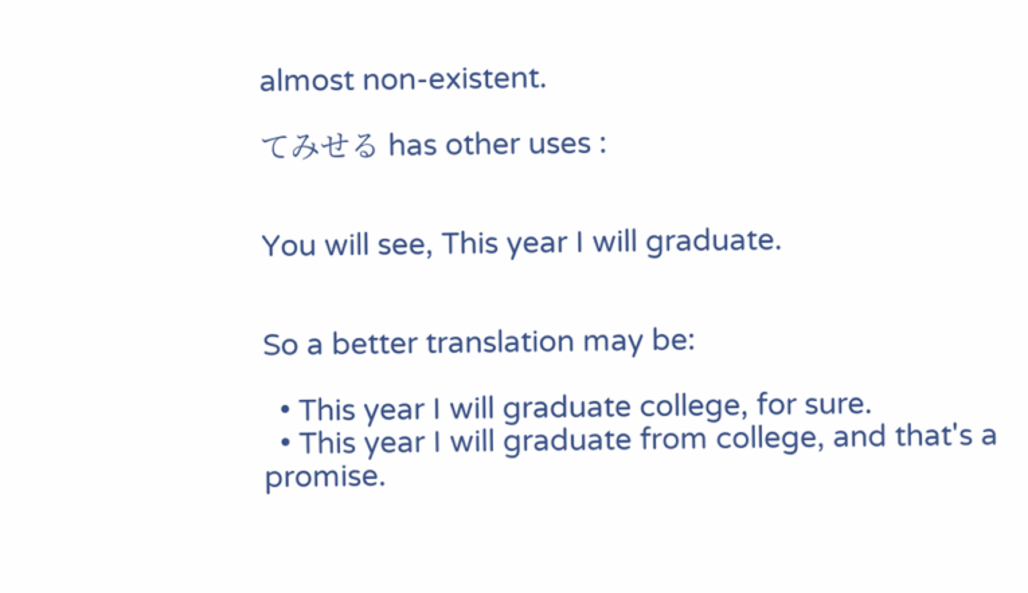almost non-existent.

てみせる has other uses :


You will see, This year I will graduate.


So a better translation may be:

  • This year I will graduate college, for sure.
  • This year I will graduate from college, and that's a promise.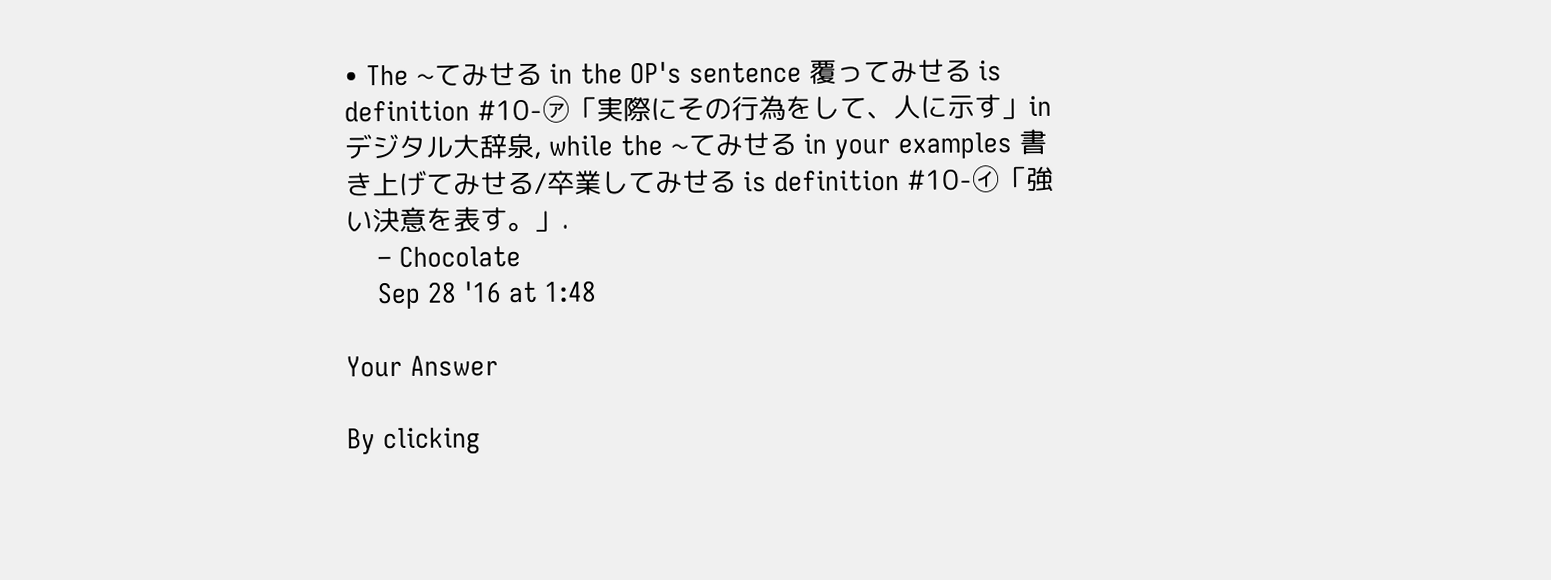• The ~てみせる in the OP's sentence 覆ってみせる is definition #10-㋐「実際にその行為をして、人に示す」in デジタル大辞泉, while the ~てみせる in your examples 書き上げてみせる/卒業してみせる is definition #10-㋑「強い決意を表す。」.
    – Chocolate
    Sep 28 '16 at 1:48

Your Answer

By clicking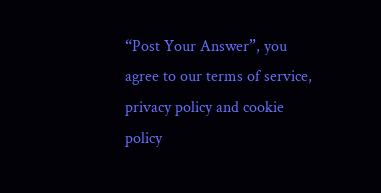“Post Your Answer”, you agree to our terms of service, privacy policy and cookie policy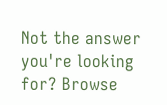Not the answer you're looking for? Browse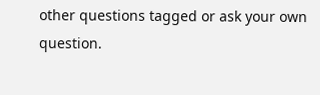other questions tagged or ask your own question.